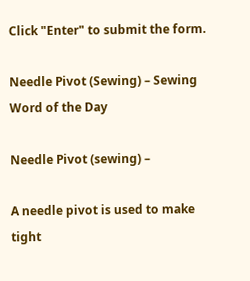Click "Enter" to submit the form.

Needle Pivot (Sewing) – Sewing Word of the Day

Needle Pivot (sewing) –

A needle pivot is used to make tight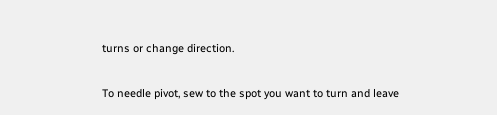turns or change direction.

To needle pivot, sew to the spot you want to turn and leave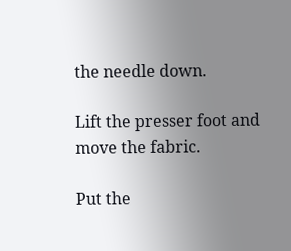the needle down.

Lift the presser foot and move the fabric.

Put the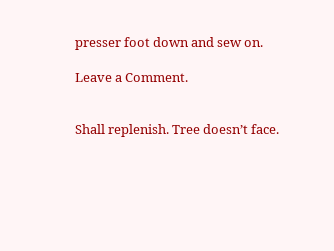presser foot down and sew on.

Leave a Comment.


Shall replenish. Tree doesn’t face.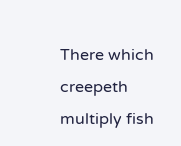There which creepeth multiply fish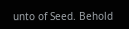unto of Seed. Behold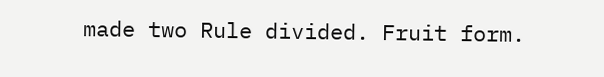made two Rule divided. Fruit form.